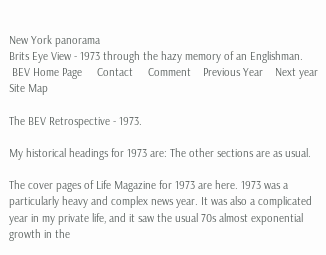New York panorama
Brits Eye View - 1973 through the hazy memory of an Englishman.
 BEV Home Page     Contact     Comment    Previous Year    Next year    Site Map

The BEV Retrospective - 1973.

My historical headings for 1973 are: The other sections are as usual.

The cover pages of Life Magazine for 1973 are here. 1973 was a particularly heavy and complex news year. It was also a complicated year in my private life, and it saw the usual 70s almost exponential growth in the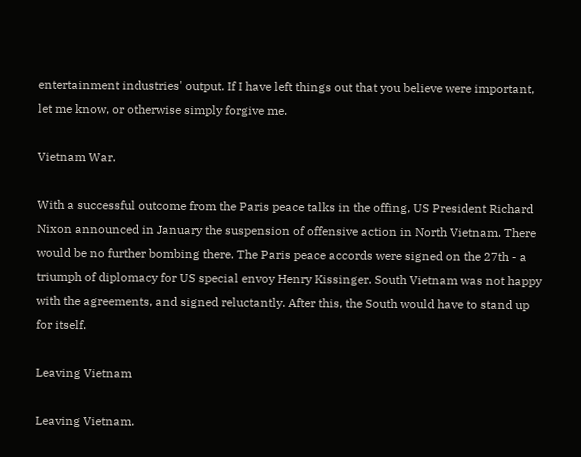entertainment industries' output. If I have left things out that you believe were important, let me know, or otherwise simply forgive me.

Vietnam War.

With a successful outcome from the Paris peace talks in the offing, US President Richard Nixon announced in January the suspension of offensive action in North Vietnam. There would be no further bombing there. The Paris peace accords were signed on the 27th - a triumph of diplomacy for US special envoy Henry Kissinger. South Vietnam was not happy with the agreements, and signed reluctantly. After this, the South would have to stand up for itself.

Leaving Vietnam

Leaving Vietnam.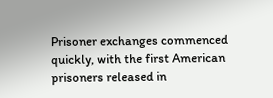Prisoner exchanges commenced quickly, with the first American prisoners released in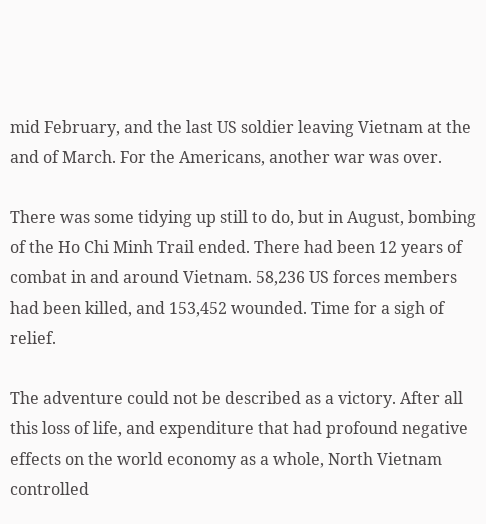mid February, and the last US soldier leaving Vietnam at the and of March. For the Americans, another war was over.

There was some tidying up still to do, but in August, bombing of the Ho Chi Minh Trail ended. There had been 12 years of combat in and around Vietnam. 58,236 US forces members had been killed, and 153,452 wounded. Time for a sigh of relief.

The adventure could not be described as a victory. After all this loss of life, and expenditure that had profound negative effects on the world economy as a whole, North Vietnam controlled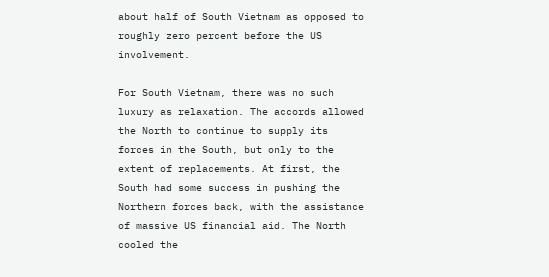about half of South Vietnam as opposed to roughly zero percent before the US involvement.

For South Vietnam, there was no such luxury as relaxation. The accords allowed the North to continue to supply its forces in the South, but only to the extent of replacements. At first, the South had some success in pushing the Northern forces back, with the assistance of massive US financial aid. The North cooled the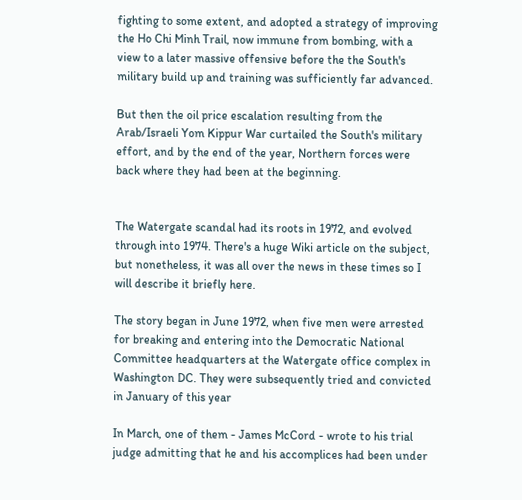fighting to some extent, and adopted a strategy of improving the Ho Chi Minh Trail, now immune from bombing, with a view to a later massive offensive before the the South's military build up and training was sufficiently far advanced.

But then the oil price escalation resulting from the Arab/Israeli Yom Kippur War curtailed the South's military effort, and by the end of the year, Northern forces were back where they had been at the beginning.


The Watergate scandal had its roots in 1972, and evolved through into 1974. There's a huge Wiki article on the subject, but nonetheless, it was all over the news in these times so I will describe it briefly here.

The story began in June 1972, when five men were arrested for breaking and entering into the Democratic National Committee headquarters at the Watergate office complex in Washington DC. They were subsequently tried and convicted in January of this year

In March, one of them - James McCord - wrote to his trial judge admitting that he and his accomplices had been under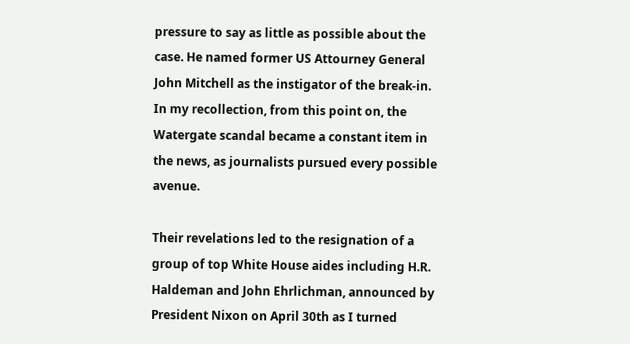pressure to say as little as possible about the case. He named former US Attourney General John Mitchell as the instigator of the break-in. In my recollection, from this point on, the Watergate scandal became a constant item in the news, as journalists pursued every possible avenue.

Their revelations led to the resignation of a group of top White House aides including H.R. Haldeman and John Ehrlichman, announced by President Nixon on April 30th as I turned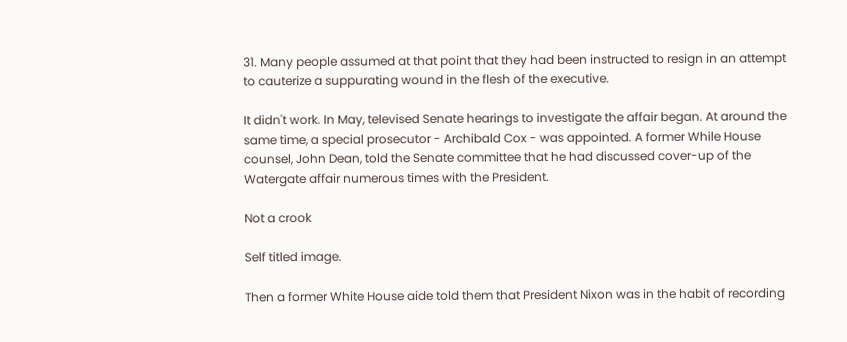31. Many people assumed at that point that they had been instructed to resign in an attempt to cauterize a suppurating wound in the flesh of the executive.

It didn't work. In May, televised Senate hearings to investigate the affair began. At around the same time, a special prosecutor - Archibald Cox - was appointed. A former While House counsel, John Dean, told the Senate committee that he had discussed cover-up of the Watergate affair numerous times with the President.

Not a crook

Self titled image.

Then a former White House aide told them that President Nixon was in the habit of recording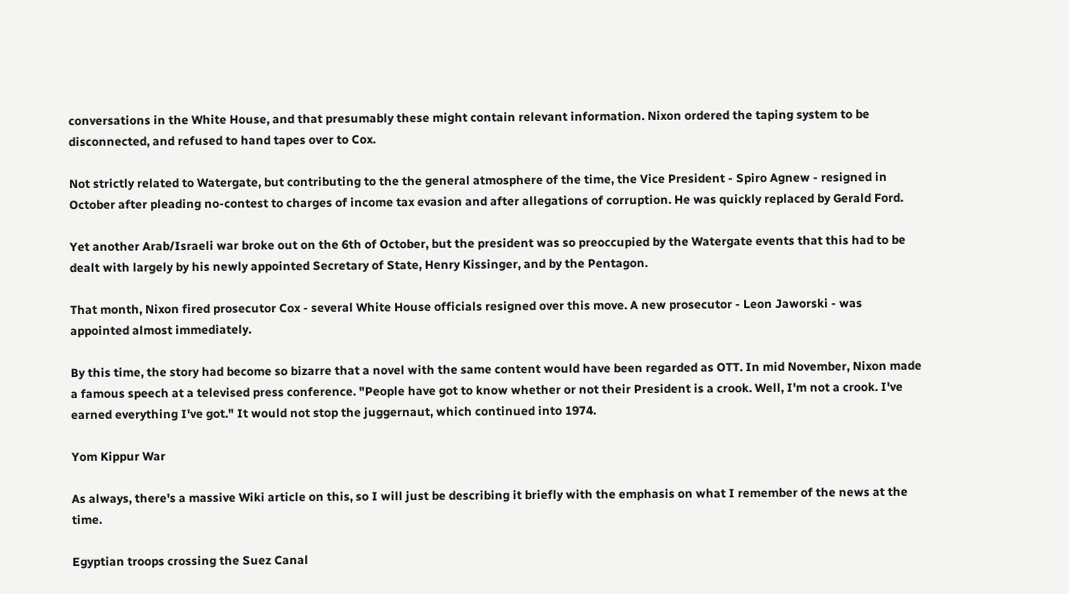conversations in the White House, and that presumably these might contain relevant information. Nixon ordered the taping system to be disconnected, and refused to hand tapes over to Cox.

Not strictly related to Watergate, but contributing to the the general atmosphere of the time, the Vice President - Spiro Agnew - resigned in October after pleading no-contest to charges of income tax evasion and after allegations of corruption. He was quickly replaced by Gerald Ford.

Yet another Arab/Israeli war broke out on the 6th of October, but the president was so preoccupied by the Watergate events that this had to be dealt with largely by his newly appointed Secretary of State, Henry Kissinger, and by the Pentagon.

That month, Nixon fired prosecutor Cox - several White House officials resigned over this move. A new prosecutor - Leon Jaworski - was appointed almost immediately.

By this time, the story had become so bizarre that a novel with the same content would have been regarded as OTT. In mid November, Nixon made a famous speech at a televised press conference. "People have got to know whether or not their President is a crook. Well, I'm not a crook. I've earned everything I've got." It would not stop the juggernaut, which continued into 1974.

Yom Kippur War

As always, there's a massive Wiki article on this, so I will just be describing it briefly with the emphasis on what I remember of the news at the time.

Egyptian troops crossing the Suez Canal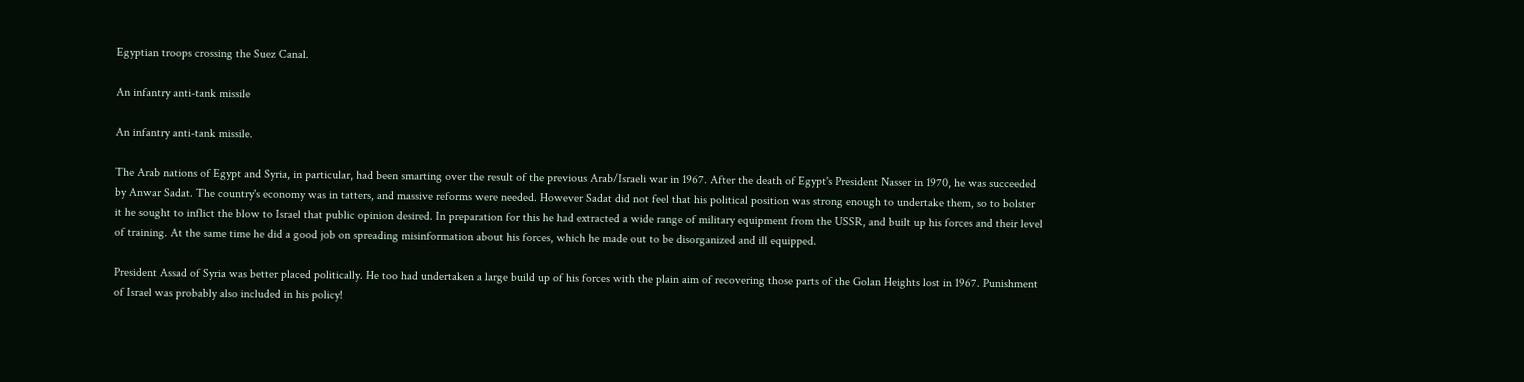Egyptian troops crossing the Suez Canal.

An infantry anti-tank missile

An infantry anti-tank missile.

The Arab nations of Egypt and Syria, in particular, had been smarting over the result of the previous Arab/Israeli war in 1967. After the death of Egypt's President Nasser in 1970, he was succeeded by Anwar Sadat. The country's economy was in tatters, and massive reforms were needed. However Sadat did not feel that his political position was strong enough to undertake them, so to bolster it he sought to inflict the blow to Israel that public opinion desired. In preparation for this he had extracted a wide range of military equipment from the USSR, and built up his forces and their level of training. At the same time he did a good job on spreading misinformation about his forces, which he made out to be disorganized and ill equipped.

President Assad of Syria was better placed politically. He too had undertaken a large build up of his forces with the plain aim of recovering those parts of the Golan Heights lost in 1967. Punishment of Israel was probably also included in his policy!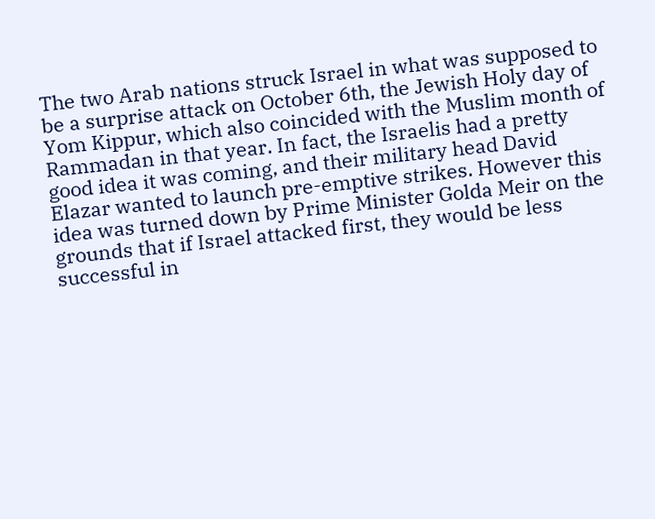The two Arab nations struck Israel in what was supposed to be a surprise attack on October 6th, the Jewish Holy day of Yom Kippur, which also coincided with the Muslim month of Rammadan in that year. In fact, the Israelis had a pretty good idea it was coming, and their military head David Elazar wanted to launch pre-emptive strikes. However this idea was turned down by Prime Minister Golda Meir on the grounds that if Israel attacked first, they would be less successful in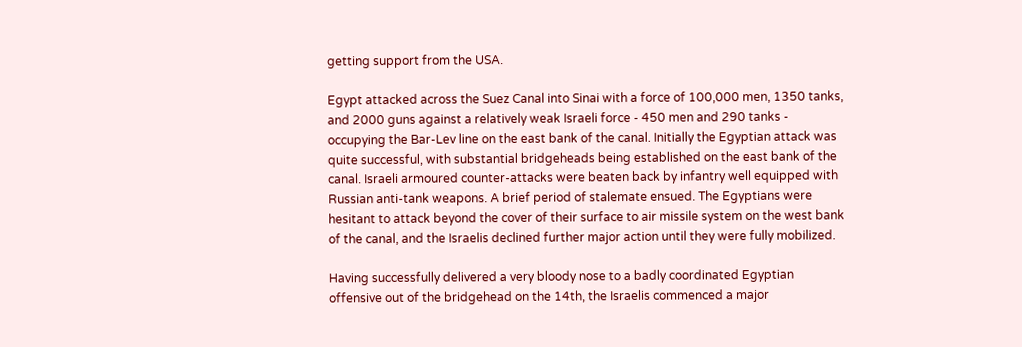getting support from the USA.

Egypt attacked across the Suez Canal into Sinai with a force of 100,000 men, 1350 tanks, and 2000 guns against a relatively weak Israeli force - 450 men and 290 tanks - occupying the Bar-Lev line on the east bank of the canal. Initially the Egyptian attack was quite successful, with substantial bridgeheads being established on the east bank of the canal. Israeli armoured counter-attacks were beaten back by infantry well equipped with Russian anti-tank weapons. A brief period of stalemate ensued. The Egyptians were hesitant to attack beyond the cover of their surface to air missile system on the west bank of the canal, and the Israelis declined further major action until they were fully mobilized.

Having successfully delivered a very bloody nose to a badly coordinated Egyptian offensive out of the bridgehead on the 14th, the Israelis commenced a major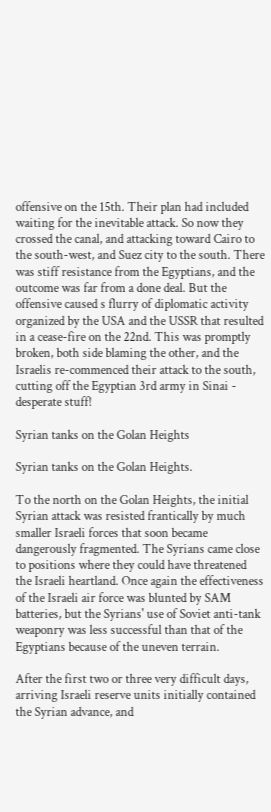offensive on the 15th. Their plan had included waiting for the inevitable attack. So now they crossed the canal, and attacking toward Cairo to the south-west, and Suez city to the south. There was stiff resistance from the Egyptians, and the outcome was far from a done deal. But the offensive caused s flurry of diplomatic activity organized by the USA and the USSR that resulted in a cease-fire on the 22nd. This was promptly broken, both side blaming the other, and the Israelis re-commenced their attack to the south, cutting off the Egyptian 3rd army in Sinai - desperate stuff!

Syrian tanks on the Golan Heights

Syrian tanks on the Golan Heights.

To the north on the Golan Heights, the initial Syrian attack was resisted frantically by much smaller Israeli forces that soon became dangerously fragmented. The Syrians came close to positions where they could have threatened the Israeli heartland. Once again the effectiveness of the Israeli air force was blunted by SAM batteries, but the Syrians' use of Soviet anti-tank weaponry was less successful than that of the Egyptians because of the uneven terrain.

After the first two or three very difficult days, arriving Israeli reserve units initially contained the Syrian advance, and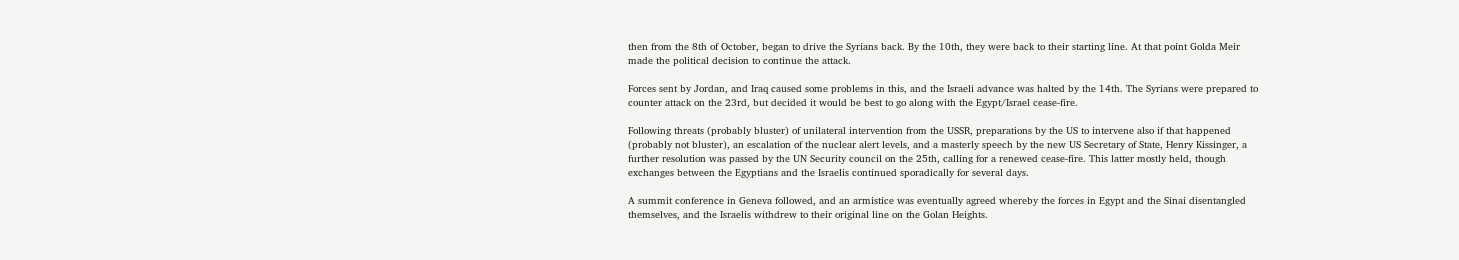then from the 8th of October, began to drive the Syrians back. By the 10th, they were back to their starting line. At that point Golda Meir made the political decision to continue the attack.

Forces sent by Jordan, and Iraq caused some problems in this, and the Israeli advance was halted by the 14th. The Syrians were prepared to counter attack on the 23rd, but decided it would be best to go along with the Egypt/Israel cease-fire.

Following threats (probably bluster) of unilateral intervention from the USSR, preparations by the US to intervene also if that happened (probably not bluster), an escalation of the nuclear alert levels, and a masterly speech by the new US Secretary of State, Henry Kissinger, a further resolution was passed by the UN Security council on the 25th, calling for a renewed cease-fire. This latter mostly held, though exchanges between the Egyptians and the Israelis continued sporadically for several days.

A summit conference in Geneva followed, and an armistice was eventually agreed whereby the forces in Egypt and the Sinai disentangled themselves, and the Israelis withdrew to their original line on the Golan Heights.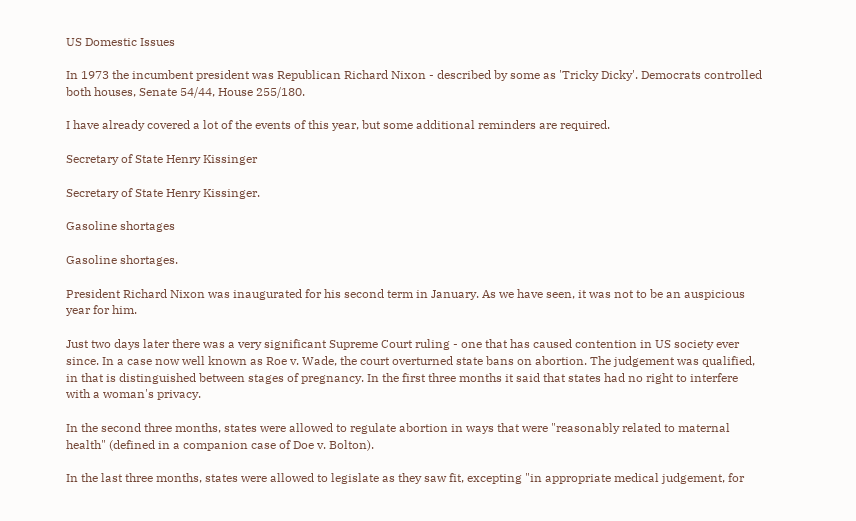US Domestic Issues

In 1973 the incumbent president was Republican Richard Nixon - described by some as 'Tricky Dicky'. Democrats controlled both houses, Senate 54/44, House 255/180.

I have already covered a lot of the events of this year, but some additional reminders are required.

Secretary of State Henry Kissinger

Secretary of State Henry Kissinger.

Gasoline shortages

Gasoline shortages.

President Richard Nixon was inaugurated for his second term in January. As we have seen, it was not to be an auspicious year for him.

Just two days later there was a very significant Supreme Court ruling - one that has caused contention in US society ever since. In a case now well known as Roe v. Wade, the court overturned state bans on abortion. The judgement was qualified, in that is distinguished between stages of pregnancy. In the first three months it said that states had no right to interfere with a woman's privacy.

In the second three months, states were allowed to regulate abortion in ways that were "reasonably related to maternal health" (defined in a companion case of Doe v. Bolton).

In the last three months, states were allowed to legislate as they saw fit, excepting "in appropriate medical judgement, for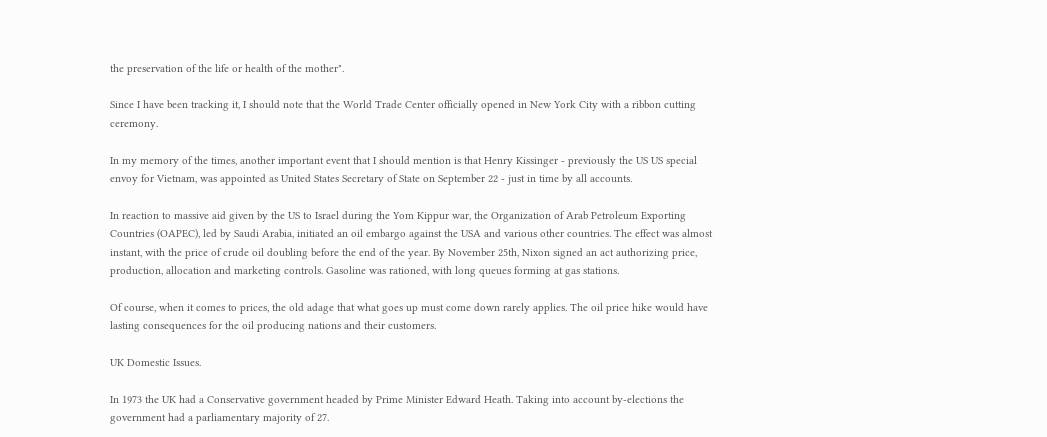the preservation of the life or health of the mother".

Since I have been tracking it, I should note that the World Trade Center officially opened in New York City with a ribbon cutting ceremony.

In my memory of the times, another important event that I should mention is that Henry Kissinger - previously the US US special envoy for Vietnam, was appointed as United States Secretary of State on September 22 - just in time by all accounts.

In reaction to massive aid given by the US to Israel during the Yom Kippur war, the Organization of Arab Petroleum Exporting Countries (OAPEC), led by Saudi Arabia, initiated an oil embargo against the USA and various other countries. The effect was almost instant, with the price of crude oil doubling before the end of the year. By November 25th, Nixon signed an act authorizing price, production, allocation and marketing controls. Gasoline was rationed, with long queues forming at gas stations.

Of course, when it comes to prices, the old adage that what goes up must come down rarely applies. The oil price hike would have lasting consequences for the oil producing nations and their customers.

UK Domestic Issues.

In 1973 the UK had a Conservative government headed by Prime Minister Edward Heath. Taking into account by-elections the government had a parliamentary majority of 27.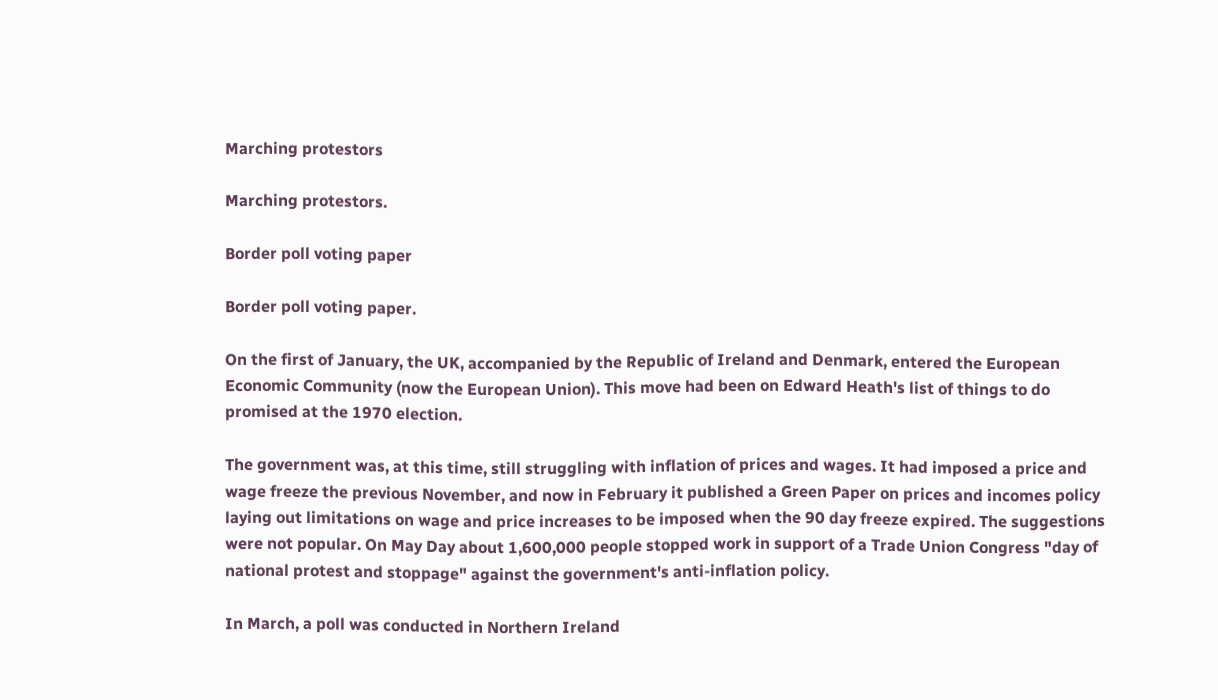Marching protestors

Marching protestors.

Border poll voting paper

Border poll voting paper.

On the first of January, the UK, accompanied by the Republic of Ireland and Denmark, entered the European Economic Community (now the European Union). This move had been on Edward Heath's list of things to do promised at the 1970 election.

The government was, at this time, still struggling with inflation of prices and wages. It had imposed a price and wage freeze the previous November, and now in February it published a Green Paper on prices and incomes policy laying out limitations on wage and price increases to be imposed when the 90 day freeze expired. The suggestions were not popular. On May Day about 1,600,000 people stopped work in support of a Trade Union Congress "day of national protest and stoppage" against the government's anti-inflation policy.

In March, a poll was conducted in Northern Ireland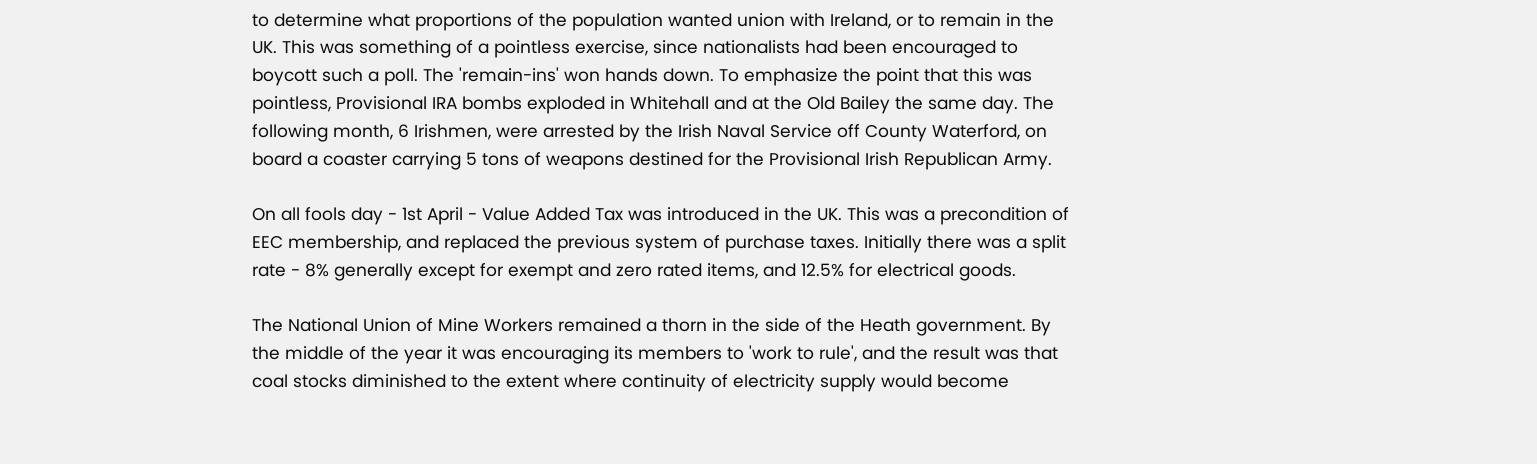to determine what proportions of the population wanted union with Ireland, or to remain in the UK. This was something of a pointless exercise, since nationalists had been encouraged to boycott such a poll. The 'remain-ins' won hands down. To emphasize the point that this was pointless, Provisional IRA bombs exploded in Whitehall and at the Old Bailey the same day. The following month, 6 Irishmen, were arrested by the Irish Naval Service off County Waterford, on board a coaster carrying 5 tons of weapons destined for the Provisional Irish Republican Army.

On all fools day - 1st April - Value Added Tax was introduced in the UK. This was a precondition of EEC membership, and replaced the previous system of purchase taxes. Initially there was a split rate - 8% generally except for exempt and zero rated items, and 12.5% for electrical goods.

The National Union of Mine Workers remained a thorn in the side of the Heath government. By the middle of the year it was encouraging its members to 'work to rule', and the result was that coal stocks diminished to the extent where continuity of electricity supply would become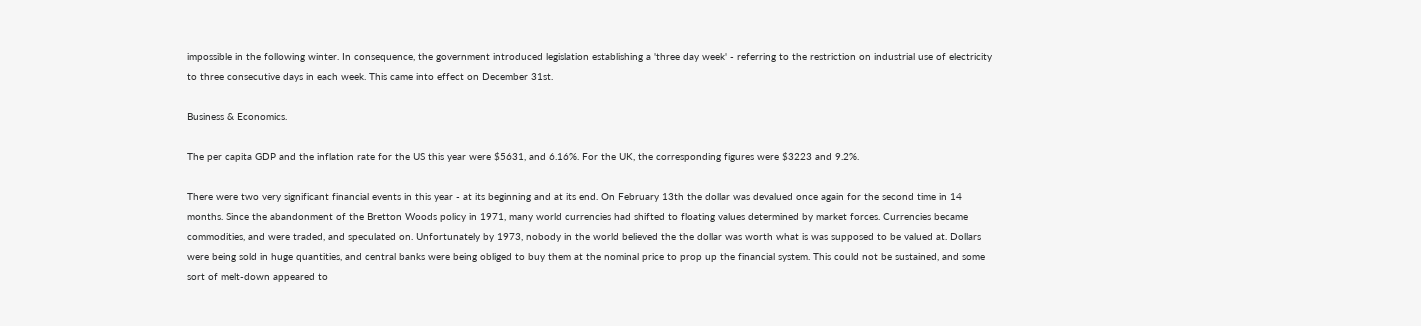impossible in the following winter. In consequence, the government introduced legislation establishing a 'three day week' - referring to the restriction on industrial use of electricity to three consecutive days in each week. This came into effect on December 31st.

Business & Economics.

The per capita GDP and the inflation rate for the US this year were $5631, and 6.16%. For the UK, the corresponding figures were $3223 and 9.2%.

There were two very significant financial events in this year - at its beginning and at its end. On February 13th the dollar was devalued once again for the second time in 14 months. Since the abandonment of the Bretton Woods policy in 1971, many world currencies had shifted to floating values determined by market forces. Currencies became commodities, and were traded, and speculated on. Unfortunately by 1973, nobody in the world believed the the dollar was worth what is was supposed to be valued at. Dollars were being sold in huge quantities, and central banks were being obliged to buy them at the nominal price to prop up the financial system. This could not be sustained, and some sort of melt-down appeared to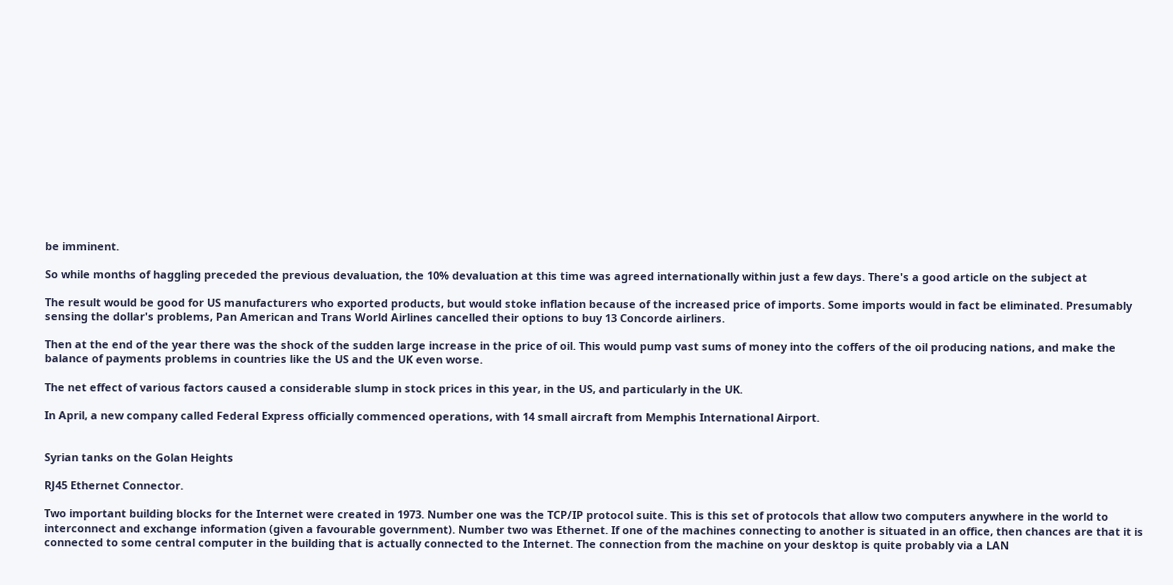be imminent.

So while months of haggling preceded the previous devaluation, the 10% devaluation at this time was agreed internationally within just a few days. There's a good article on the subject at

The result would be good for US manufacturers who exported products, but would stoke inflation because of the increased price of imports. Some imports would in fact be eliminated. Presumably sensing the dollar's problems, Pan American and Trans World Airlines cancelled their options to buy 13 Concorde airliners.

Then at the end of the year there was the shock of the sudden large increase in the price of oil. This would pump vast sums of money into the coffers of the oil producing nations, and make the balance of payments problems in countries like the US and the UK even worse.

The net effect of various factors caused a considerable slump in stock prices in this year, in the US, and particularly in the UK.

In April, a new company called Federal Express officially commenced operations, with 14 small aircraft from Memphis International Airport.


Syrian tanks on the Golan Heights

RJ45 Ethernet Connector.

Two important building blocks for the Internet were created in 1973. Number one was the TCP/IP protocol suite. This is this set of protocols that allow two computers anywhere in the world to interconnect and exchange information (given a favourable government). Number two was Ethernet. If one of the machines connecting to another is situated in an office, then chances are that it is connected to some central computer in the building that is actually connected to the Internet. The connection from the machine on your desktop is quite probably via a LAN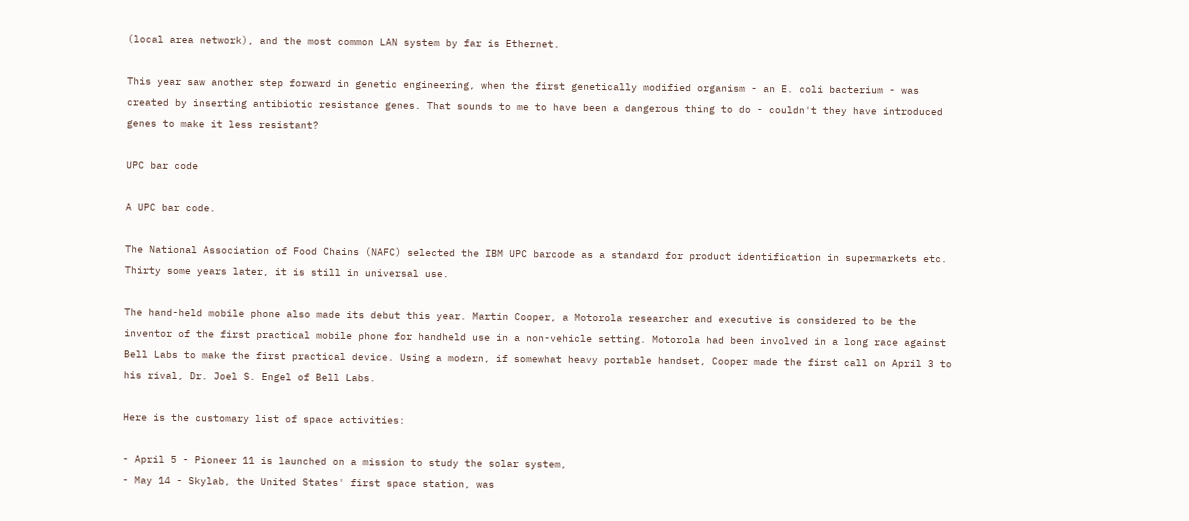(local area network), and the most common LAN system by far is Ethernet.

This year saw another step forward in genetic engineering, when the first genetically modified organism - an E. coli bacterium - was created by inserting antibiotic resistance genes. That sounds to me to have been a dangerous thing to do - couldn't they have introduced genes to make it less resistant?

UPC bar code

A UPC bar code.

The National Association of Food Chains (NAFC) selected the IBM UPC barcode as a standard for product identification in supermarkets etc. Thirty some years later, it is still in universal use.

The hand-held mobile phone also made its debut this year. Martin Cooper, a Motorola researcher and executive is considered to be the inventor of the first practical mobile phone for handheld use in a non-vehicle setting. Motorola had been involved in a long race against Bell Labs to make the first practical device. Using a modern, if somewhat heavy portable handset, Cooper made the first call on April 3 to his rival, Dr. Joel S. Engel of Bell Labs.

Here is the customary list of space activities:

- April 5 - Pioneer 11 is launched on a mission to study the solar system,
- May 14 - Skylab, the United States' first space station, was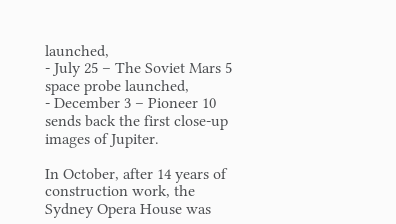launched,
- July 25 – The Soviet Mars 5 space probe launched,
- December 3 – Pioneer 10 sends back the first close-up images of Jupiter.

In October, after 14 years of construction work, the Sydney Opera House was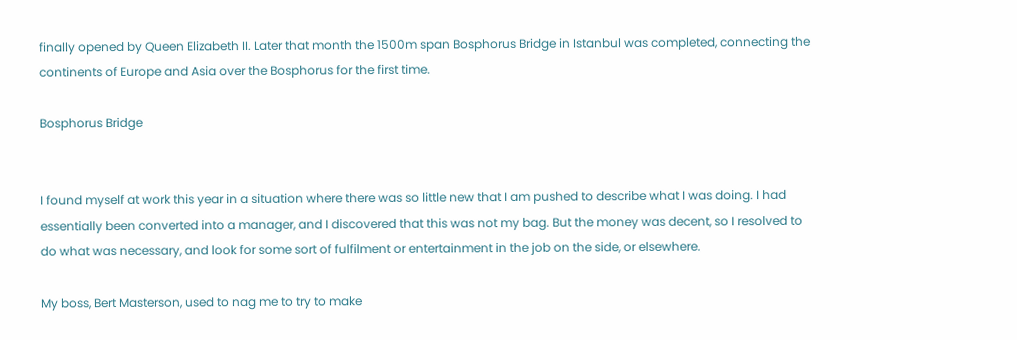finally opened by Queen Elizabeth II. Later that month the 1500m span Bosphorus Bridge in Istanbul was completed, connecting the continents of Europe and Asia over the Bosphorus for the first time.

Bosphorus Bridge


I found myself at work this year in a situation where there was so little new that I am pushed to describe what I was doing. I had essentially been converted into a manager, and I discovered that this was not my bag. But the money was decent, so I resolved to do what was necessary, and look for some sort of fulfilment or entertainment in the job on the side, or elsewhere.

My boss, Bert Masterson, used to nag me to try to make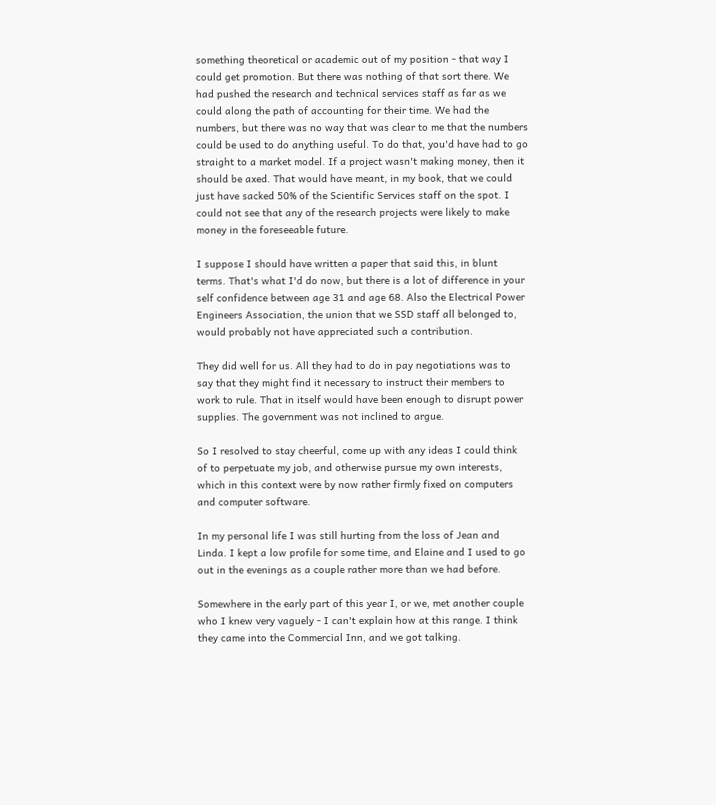something theoretical or academic out of my position - that way I could get promotion. But there was nothing of that sort there. We had pushed the research and technical services staff as far as we could along the path of accounting for their time. We had the numbers, but there was no way that was clear to me that the numbers could be used to do anything useful. To do that, you'd have had to go straight to a market model. If a project wasn't making money, then it should be axed. That would have meant, in my book, that we could just have sacked 50% of the Scientific Services staff on the spot. I could not see that any of the research projects were likely to make money in the foreseeable future.

I suppose I should have written a paper that said this, in blunt terms. That's what I'd do now, but there is a lot of difference in your self confidence between age 31 and age 68. Also the Electrical Power Engineers Association, the union that we SSD staff all belonged to, would probably not have appreciated such a contribution.

They did well for us. All they had to do in pay negotiations was to say that they might find it necessary to instruct their members to work to rule. That in itself would have been enough to disrupt power supplies. The government was not inclined to argue.

So I resolved to stay cheerful, come up with any ideas I could think of to perpetuate my job, and otherwise pursue my own interests, which in this context were by now rather firmly fixed on computers and computer software.

In my personal life I was still hurting from the loss of Jean and Linda. I kept a low profile for some time, and Elaine and I used to go out in the evenings as a couple rather more than we had before.

Somewhere in the early part of this year I, or we, met another couple who I knew very vaguely - I can't explain how at this range. I think they came into the Commercial Inn, and we got talking.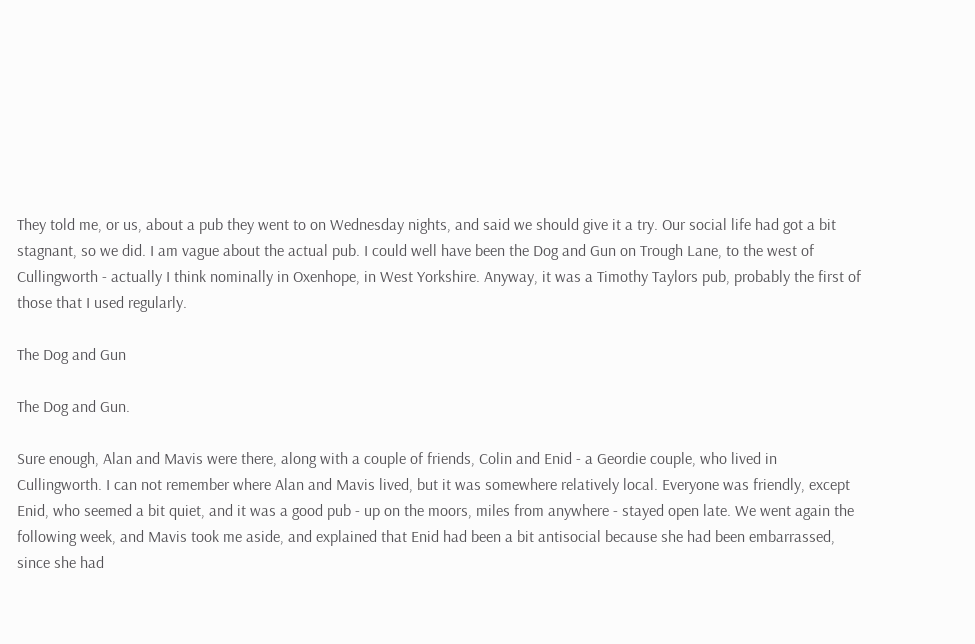They told me, or us, about a pub they went to on Wednesday nights, and said we should give it a try. Our social life had got a bit stagnant, so we did. I am vague about the actual pub. I could well have been the Dog and Gun on Trough Lane, to the west of Cullingworth - actually I think nominally in Oxenhope, in West Yorkshire. Anyway, it was a Timothy Taylors pub, probably the first of those that I used regularly.

The Dog and Gun

The Dog and Gun.

Sure enough, Alan and Mavis were there, along with a couple of friends, Colin and Enid - a Geordie couple, who lived in Cullingworth. I can not remember where Alan and Mavis lived, but it was somewhere relatively local. Everyone was friendly, except Enid, who seemed a bit quiet, and it was a good pub - up on the moors, miles from anywhere - stayed open late. We went again the following week, and Mavis took me aside, and explained that Enid had been a bit antisocial because she had been embarrassed, since she had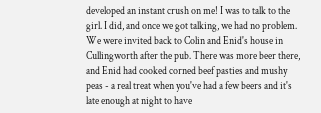developed an instant crush on me! I was to talk to the girl. I did, and once we got talking, we had no problem. We were invited back to Colin and Enid's house in Cullingworth after the pub. There was more beer there, and Enid had cooked corned beef pasties and mushy peas - a real treat when you've had a few beers and it's late enough at night to have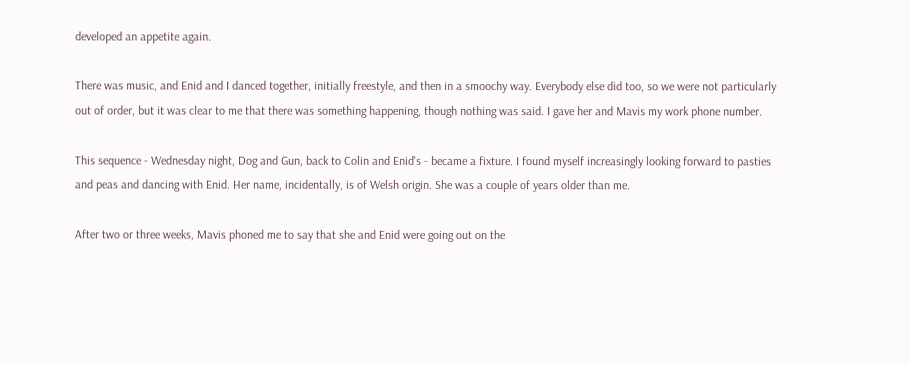developed an appetite again.

There was music, and Enid and I danced together, initially freestyle, and then in a smoochy way. Everybody else did too, so we were not particularly out of order, but it was clear to me that there was something happening, though nothing was said. I gave her and Mavis my work phone number.

This sequence - Wednesday night, Dog and Gun, back to Colin and Enid's - became a fixture. I found myself increasingly looking forward to pasties and peas and dancing with Enid. Her name, incidentally, is of Welsh origin. She was a couple of years older than me.

After two or three weeks, Mavis phoned me to say that she and Enid were going out on the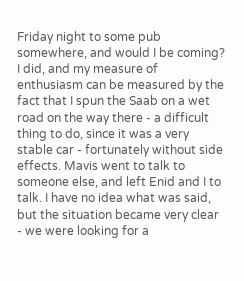Friday night to some pub somewhere, and would I be coming? I did, and my measure of enthusiasm can be measured by the fact that I spun the Saab on a wet road on the way there - a difficult thing to do, since it was a very stable car - fortunately without side effects. Mavis went to talk to someone else, and left Enid and I to talk. I have no idea what was said, but the situation became very clear - we were looking for a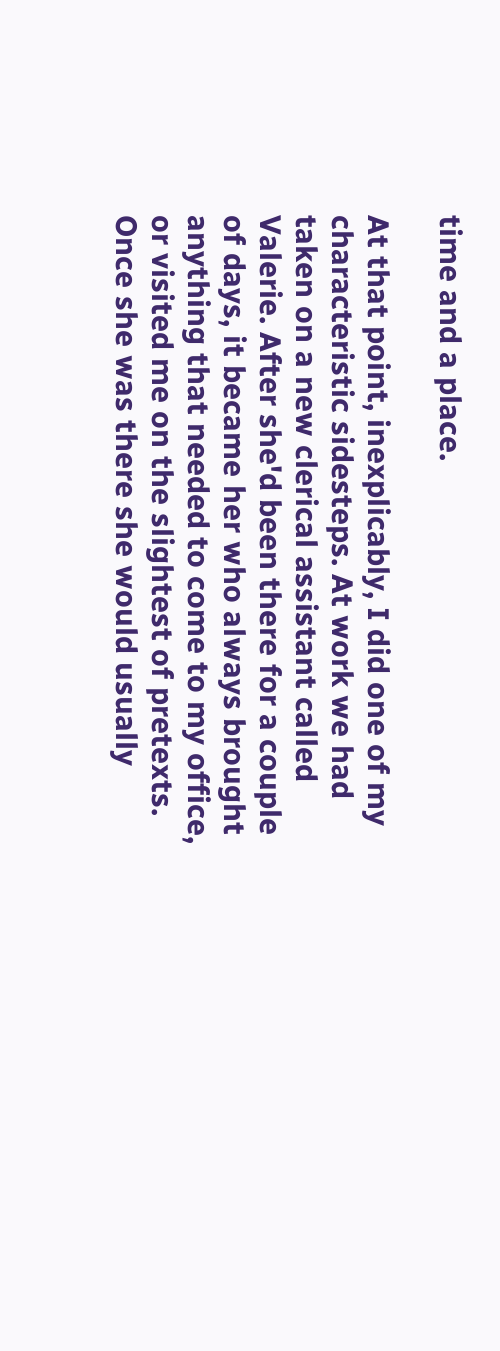time and a place.

At that point, inexplicably, I did one of my characteristic sidesteps. At work we had taken on a new clerical assistant called Valerie. After she'd been there for a couple of days, it became her who always brought anything that needed to come to my office, or visited me on the slightest of pretexts. Once she was there she would usually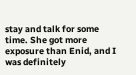stay and talk for some time. She got more exposure than Enid, and I was definitely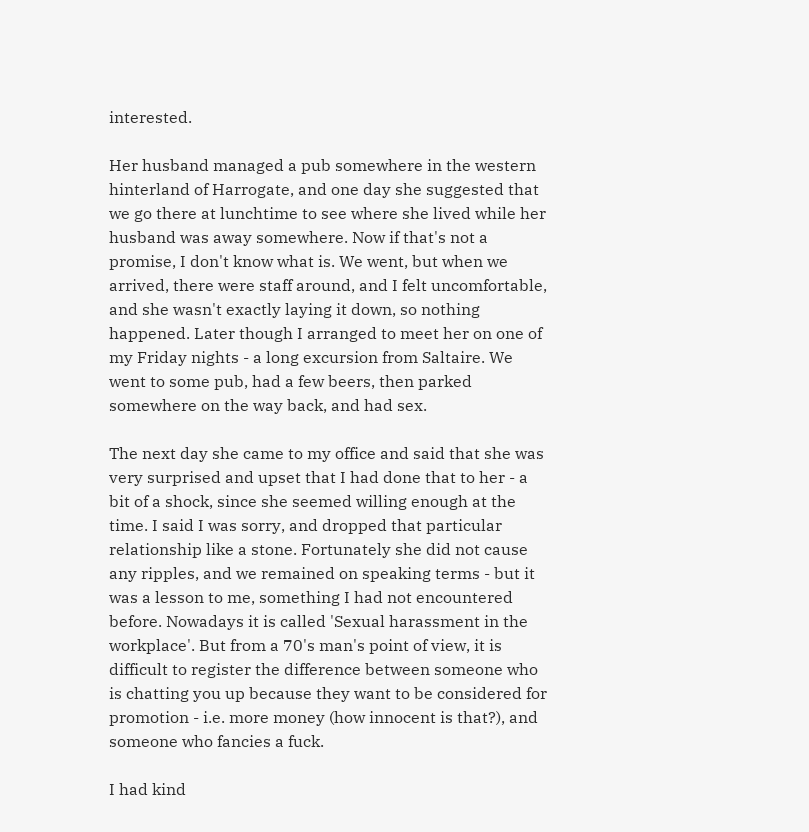interested.

Her husband managed a pub somewhere in the western hinterland of Harrogate, and one day she suggested that we go there at lunchtime to see where she lived while her husband was away somewhere. Now if that's not a promise, I don't know what is. We went, but when we arrived, there were staff around, and I felt uncomfortable, and she wasn't exactly laying it down, so nothing happened. Later though I arranged to meet her on one of my Friday nights - a long excursion from Saltaire. We went to some pub, had a few beers, then parked somewhere on the way back, and had sex.

The next day she came to my office and said that she was very surprised and upset that I had done that to her - a bit of a shock, since she seemed willing enough at the time. I said I was sorry, and dropped that particular relationship like a stone. Fortunately she did not cause any ripples, and we remained on speaking terms - but it was a lesson to me, something I had not encountered before. Nowadays it is called 'Sexual harassment in the workplace'. But from a 70's man's point of view, it is difficult to register the difference between someone who is chatting you up because they want to be considered for promotion - i.e. more money (how innocent is that?), and someone who fancies a fuck.

I had kind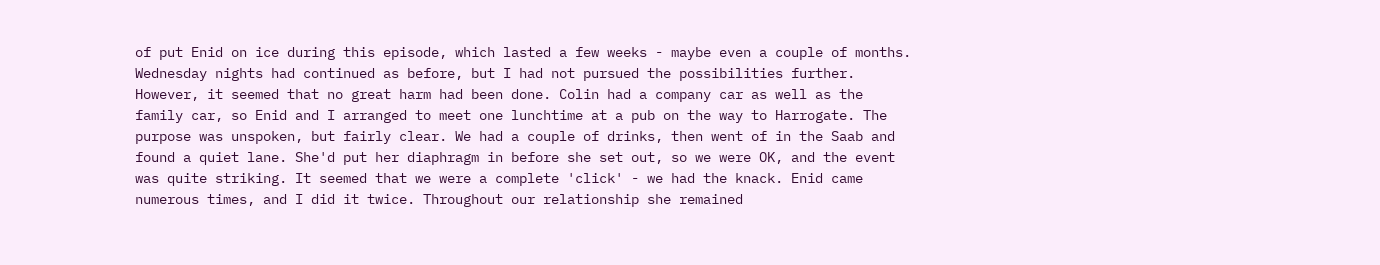of put Enid on ice during this episode, which lasted a few weeks - maybe even a couple of months. Wednesday nights had continued as before, but I had not pursued the possibilities further. However, it seemed that no great harm had been done. Colin had a company car as well as the family car, so Enid and I arranged to meet one lunchtime at a pub on the way to Harrogate. The purpose was unspoken, but fairly clear. We had a couple of drinks, then went of in the Saab and found a quiet lane. She'd put her diaphragm in before she set out, so we were OK, and the event was quite striking. It seemed that we were a complete 'click' - we had the knack. Enid came numerous times, and I did it twice. Throughout our relationship she remained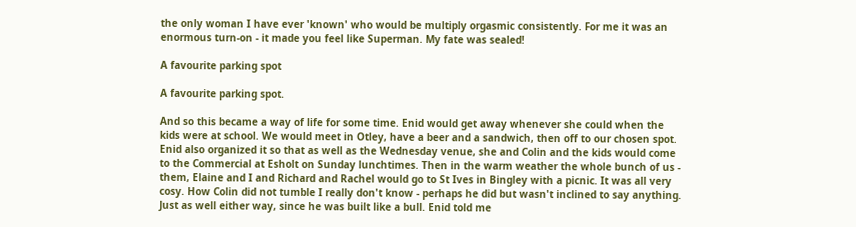the only woman I have ever 'known' who would be multiply orgasmic consistently. For me it was an enormous turn-on - it made you feel like Superman. My fate was sealed!

A favourite parking spot

A favourite parking spot.

And so this became a way of life for some time. Enid would get away whenever she could when the kids were at school. We would meet in Otley, have a beer and a sandwich, then off to our chosen spot. Enid also organized it so that as well as the Wednesday venue, she and Colin and the kids would come to the Commercial at Esholt on Sunday lunchtimes. Then in the warm weather the whole bunch of us - them, Elaine and I and Richard and Rachel would go to St Ives in Bingley with a picnic. It was all very cosy. How Colin did not tumble I really don't know - perhaps he did but wasn't inclined to say anything. Just as well either way, since he was built like a bull. Enid told me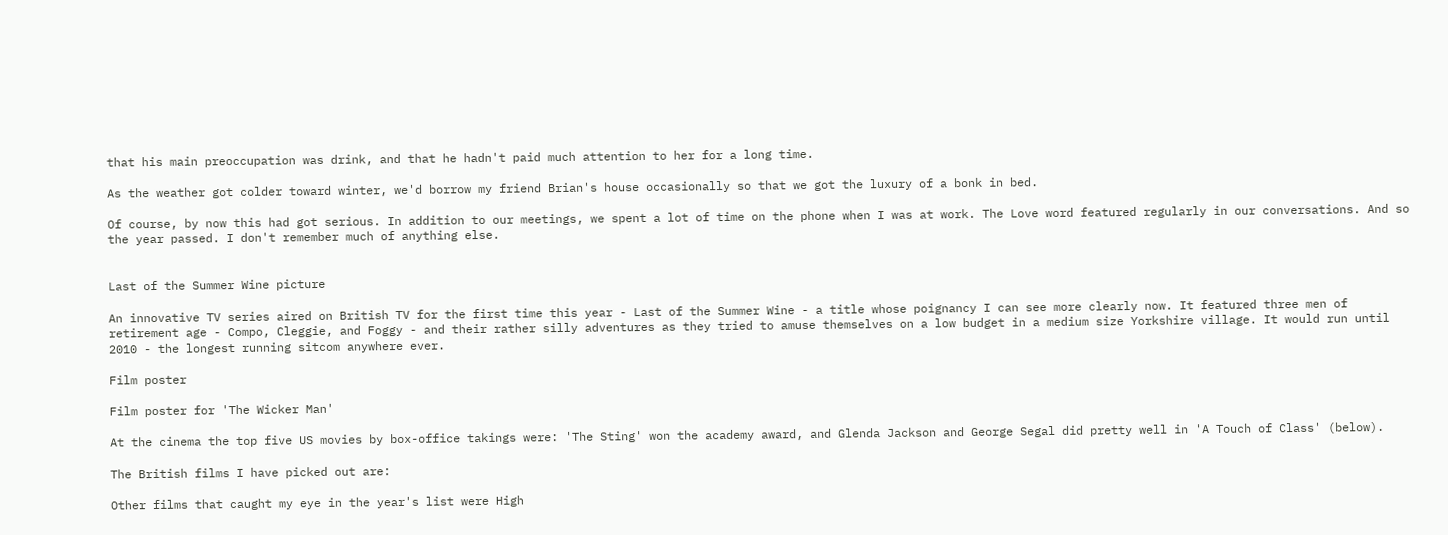that his main preoccupation was drink, and that he hadn't paid much attention to her for a long time.

As the weather got colder toward winter, we'd borrow my friend Brian's house occasionally so that we got the luxury of a bonk in bed.

Of course, by now this had got serious. In addition to our meetings, we spent a lot of time on the phone when I was at work. The Love word featured regularly in our conversations. And so the year passed. I don't remember much of anything else.


Last of the Summer Wine picture

An innovative TV series aired on British TV for the first time this year - Last of the Summer Wine - a title whose poignancy I can see more clearly now. It featured three men of retirement age - Compo, Cleggie, and Foggy - and their rather silly adventures as they tried to amuse themselves on a low budget in a medium size Yorkshire village. It would run until 2010 - the longest running sitcom anywhere ever.

Film poster

Film poster for 'The Wicker Man'

At the cinema the top five US movies by box-office takings were: 'The Sting' won the academy award, and Glenda Jackson and George Segal did pretty well in 'A Touch of Class' (below).

The British films I have picked out are:

Other films that caught my eye in the year's list were High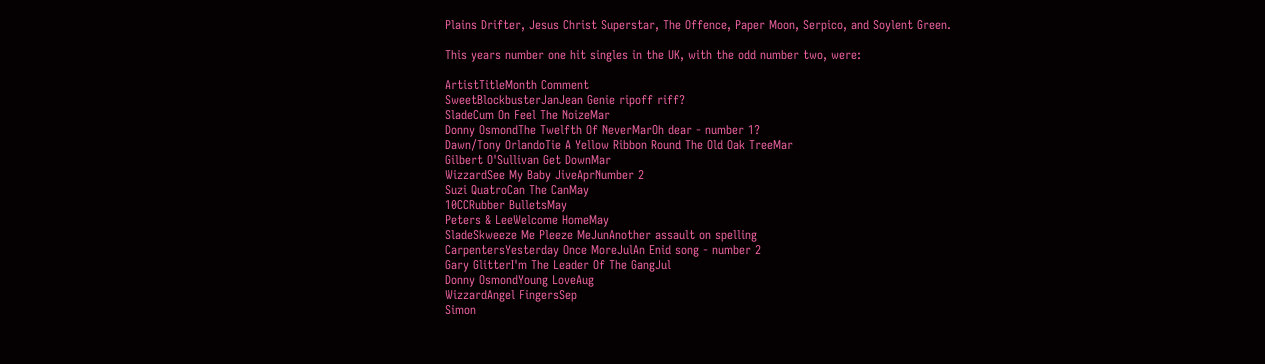Plains Drifter, Jesus Christ Superstar, The Offence, Paper Moon, Serpico, and Soylent Green.

This years number one hit singles in the UK, with the odd number two, were:

ArtistTitleMonth Comment
SweetBlockbusterJanJean Genie ripoff riff?
SladeCum On Feel The NoizeMar
Donny OsmondThe Twelfth Of NeverMarOh dear - number 1?
Dawn/Tony OrlandoTie A Yellow Ribbon Round The Old Oak TreeMar
Gilbert O'Sullivan Get DownMar
WizzardSee My Baby JiveAprNumber 2
Suzi QuatroCan The CanMay
10CCRubber BulletsMay
Peters & LeeWelcome HomeMay
SladeSkweeze Me Pleeze MeJunAnother assault on spelling
CarpentersYesterday Once MoreJulAn Enid song - number 2
Gary GlitterI'm The Leader Of The GangJul
Donny OsmondYoung LoveAug
WizzardAngel FingersSep
Simon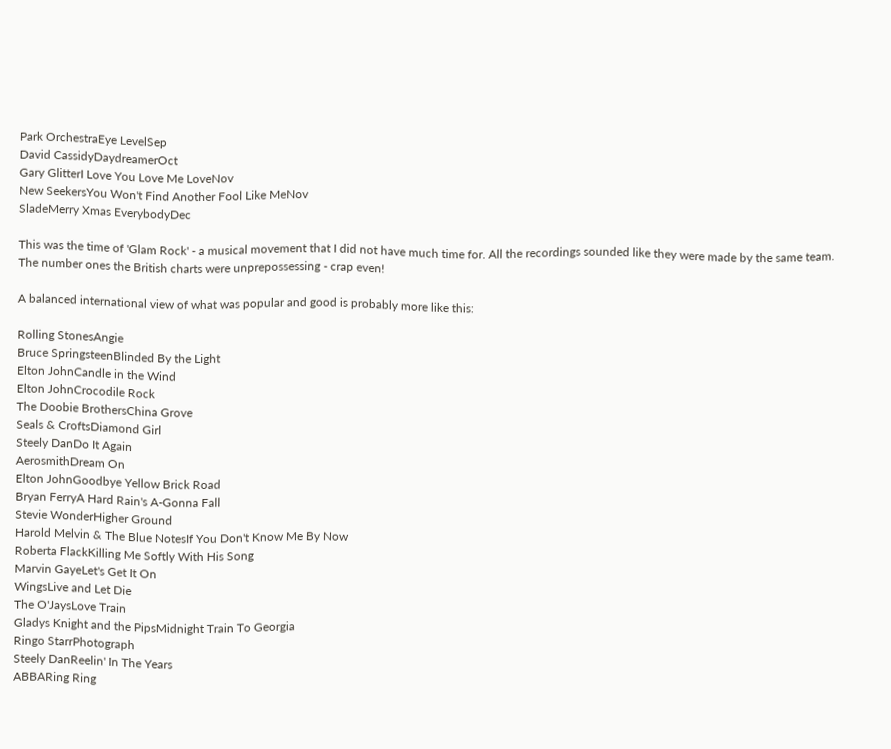Park OrchestraEye LevelSep
David CassidyDaydreamerOct
Gary GlitterI Love You Love Me LoveNov
New SeekersYou Won't Find Another Fool Like MeNov
SladeMerry Xmas EverybodyDec

This was the time of 'Glam Rock' - a musical movement that I did not have much time for. All the recordings sounded like they were made by the same team. The number ones the British charts were unprepossessing - crap even!

A balanced international view of what was popular and good is probably more like this:

Rolling StonesAngie
Bruce SpringsteenBlinded By the Light
Elton JohnCandle in the Wind
Elton JohnCrocodile Rock
The Doobie BrothersChina Grove
Seals & CroftsDiamond Girl
Steely DanDo It Again
AerosmithDream On
Elton JohnGoodbye Yellow Brick Road
Bryan FerryA Hard Rain's A-Gonna Fall
Stevie WonderHigher Ground
Harold Melvin & The Blue NotesIf You Don't Know Me By Now
Roberta FlackKilling Me Softly With His Song
Marvin GayeLet's Get It On
WingsLive and Let Die
The O'JaysLove Train
Gladys Knight and the PipsMidnight Train To Georgia
Ringo StarrPhotograph
Steely DanReelin' In The Years
ABBARing Ring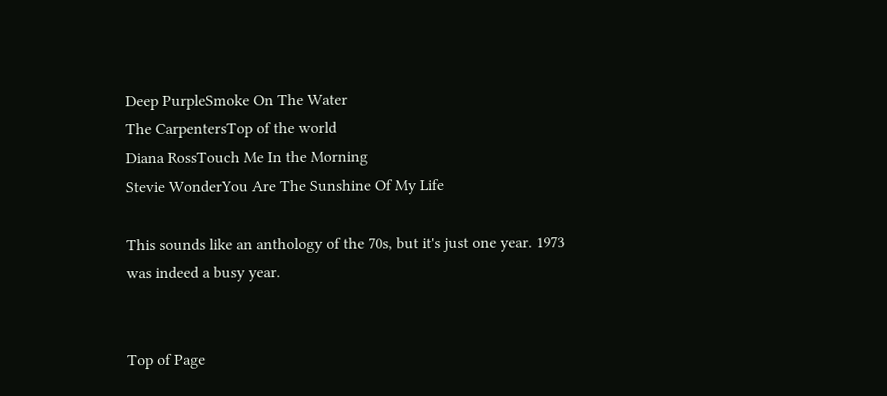Deep PurpleSmoke On The Water
The CarpentersTop of the world
Diana RossTouch Me In the Morning
Stevie WonderYou Are The Sunshine Of My Life

This sounds like an anthology of the 70s, but it's just one year. 1973 was indeed a busy year.


Top of Page